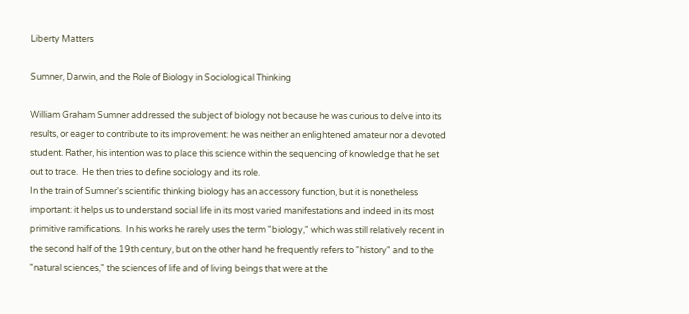Liberty Matters

Sumner, Darwin, and the Role of Biology in Sociological Thinking

William Graham Sumner addressed the subject of biology not because he was curious to delve into its results, or eager to contribute to its improvement: he was neither an enlightened amateur nor a devoted student. Rather, his intention was to place this science within the sequencing of knowledge that he set out to trace.  He then tries to define sociology and its role.
In the train of Sumner's scientific thinking biology has an accessory function, but it is nonetheless important: it helps us to understand social life in its most varied manifestations and indeed in its most primitive ramifications.  In his works he rarely uses the term "biology," which was still relatively recent in the second half of the 19th century, but on the other hand he frequently refers to "history" and to the "natural sciences," the sciences of life and of living beings that were at the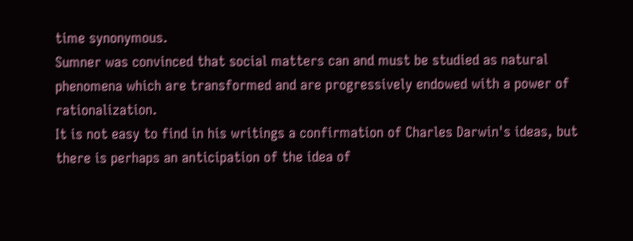time synonymous.
Sumner was convinced that social matters can and must be studied as natural phenomena which are transformed and are progressively endowed with a power of rationalization.
It is not easy to find in his writings a confirmation of Charles Darwin's ideas, but there is perhaps an anticipation of the idea of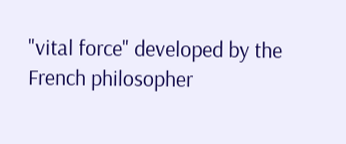"vital force" developed by the French philosopher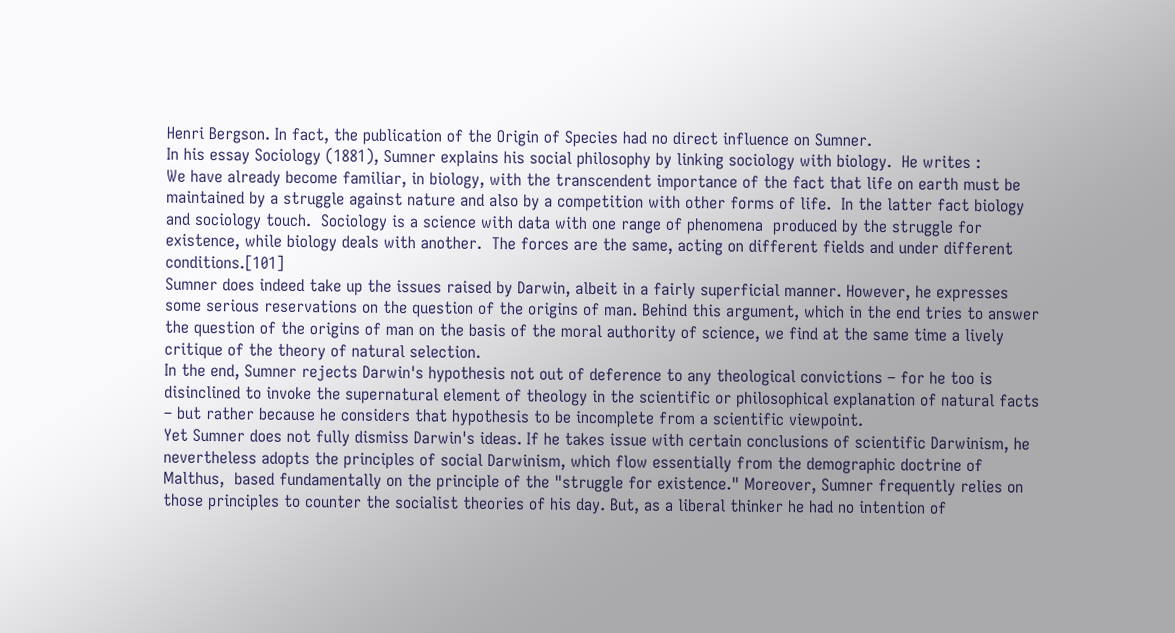Henri Bergson. In fact, the publication of the Origin of Species had no direct influence on Sumner.
In his essay Sociology (1881), Sumner explains his social philosophy by linking sociology with biology.  He writes :
We have already become familiar, in biology, with the transcendent importance of the fact that life on earth must be maintained by a struggle against nature and also by a competition with other forms of life.  In the latter fact biology and sociology touch.  Sociology is a science with data with one range of phenomena  produced by the struggle for existence, while biology deals with another.  The forces are the same, acting on different fields and under different conditions.[101]
Sumner does indeed take up the issues raised by Darwin, albeit in a fairly superficial manner. However, he expresses some serious reservations on the question of the origins of man. Behind this argument, which in the end tries to answer the question of the origins of man on the basis of the moral authority of science, we find at the same time a lively critique of the theory of natural selection.
In the end, Sumner rejects Darwin's hypothesis not out of deference to any theological convictions – for he too is disinclined to invoke the supernatural element of theology in the scientific or philosophical explanation of natural facts – but rather because he considers that hypothesis to be incomplete from a scientific viewpoint.
Yet Sumner does not fully dismiss Darwin's ideas. If he takes issue with certain conclusions of scientific Darwinism, he nevertheless adopts the principles of social Darwinism, which flow essentially from the demographic doctrine of Malthus,  based fundamentally on the principle of the "struggle for existence." Moreover, Sumner frequently relies on those principles to counter the socialist theories of his day. But, as a liberal thinker he had no intention of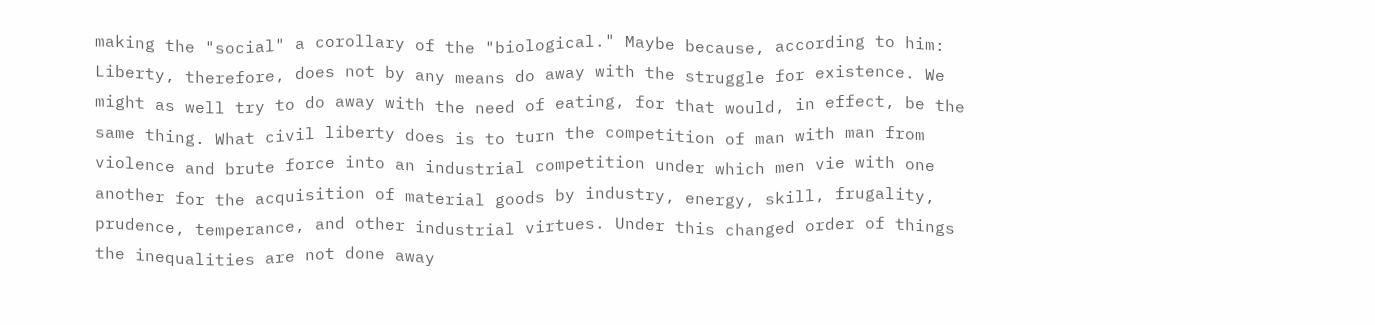making the "social" a corollary of the "biological." Maybe because, according to him:
Liberty, therefore, does not by any means do away with the struggle for existence. We might as well try to do away with the need of eating, for that would, in effect, be the same thing. What civil liberty does is to turn the competition of man with man from violence and brute force into an industrial competition under which men vie with one another for the acquisition of material goods by industry, energy, skill, frugality, prudence, temperance, and other industrial virtues. Under this changed order of things the inequalities are not done away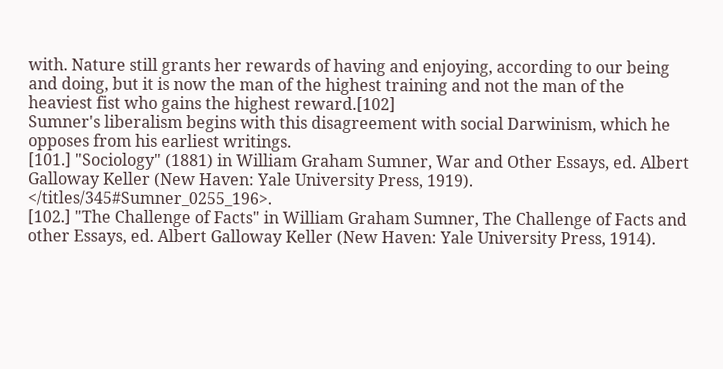with. Nature still grants her rewards of having and enjoying, according to our being and doing, but it is now the man of the highest training and not the man of the heaviest fist who gains the highest reward.[102]
Sumner's liberalism begins with this disagreement with social Darwinism, which he opposes from his earliest writings.
[101.] "Sociology" (1881) in William Graham Sumner, War and Other Essays, ed. Albert Galloway Keller (New Haven: Yale University Press, 1919). </titles/345#Sumner_0255_196>.
[102.] "The Challenge of Facts" in William Graham Sumner, The Challenge of Facts and other Essays, ed. Albert Galloway Keller (New Haven: Yale University Press, 1914).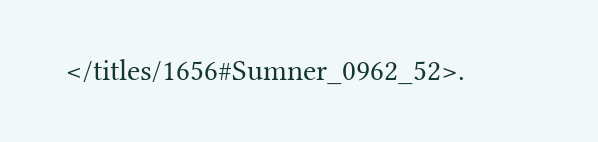</titles/1656#Sumner_0962_52>.